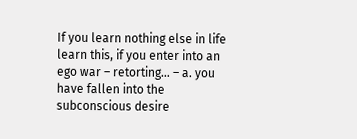If you learn nothing else in life learn this, if you enter into an ego war – retorting… – a. you have fallen into the subconscious desire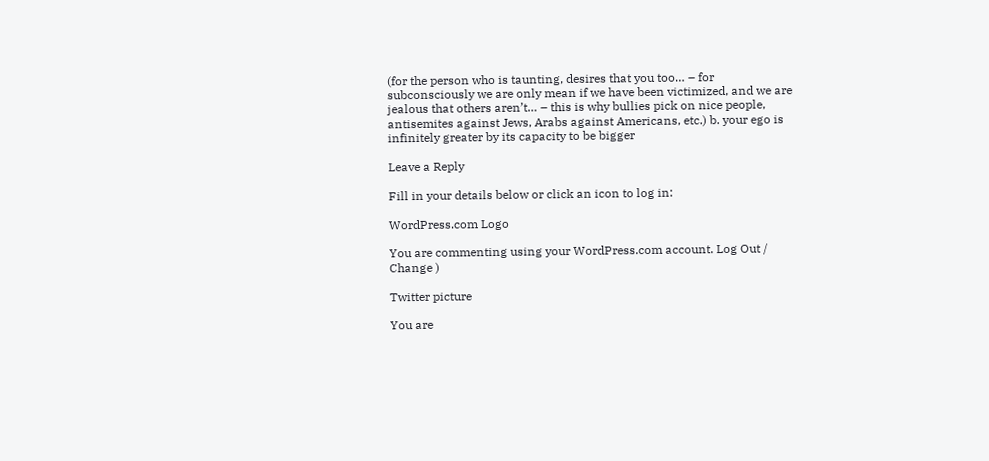(for the person who is taunting, desires that you too… – for subconsciously we are only mean if we have been victimized, and we are jealous that others aren’t… – this is why bullies pick on nice people, antisemites against Jews, Arabs against Americans, etc.) b. your ego is infinitely greater by its capacity to be bigger

Leave a Reply

Fill in your details below or click an icon to log in:

WordPress.com Logo

You are commenting using your WordPress.com account. Log Out /  Change )

Twitter picture

You are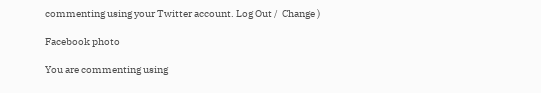commenting using your Twitter account. Log Out /  Change )

Facebook photo

You are commenting using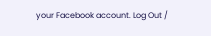your Facebook account. Log Out /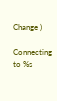Change )

Connecting to %s